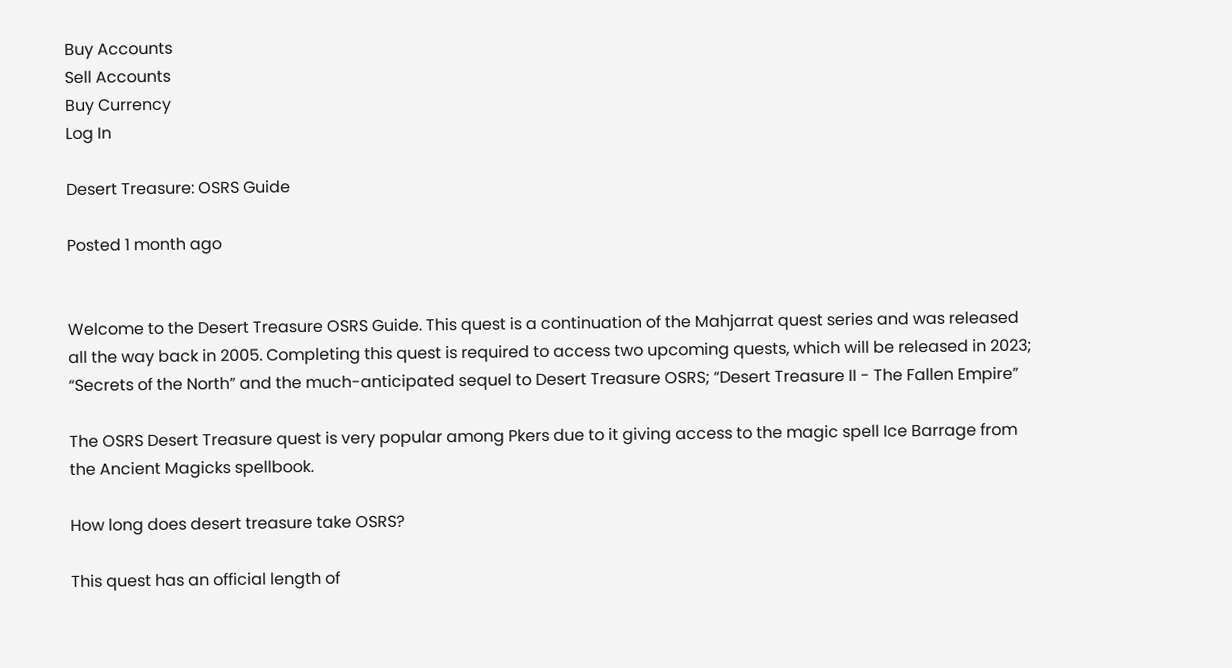Buy Accounts
Sell Accounts
Buy Currency
Log In

Desert Treasure: OSRS Guide

Posted 1 month ago


Welcome to the Desert Treasure OSRS Guide. This quest is a continuation of the Mahjarrat quest series and was released all the way back in 2005. Completing this quest is required to access two upcoming quests, which will be released in 2023; “Secrets of the North” and the much-anticipated sequel to Desert Treasure OSRS; “Desert Treasure II - The Fallen Empire”

The OSRS Desert Treasure quest is very popular among Pkers due to it giving access to the magic spell Ice Barrage from the Ancient Magicks spellbook.

How long does desert treasure take OSRS?

This quest has an official length of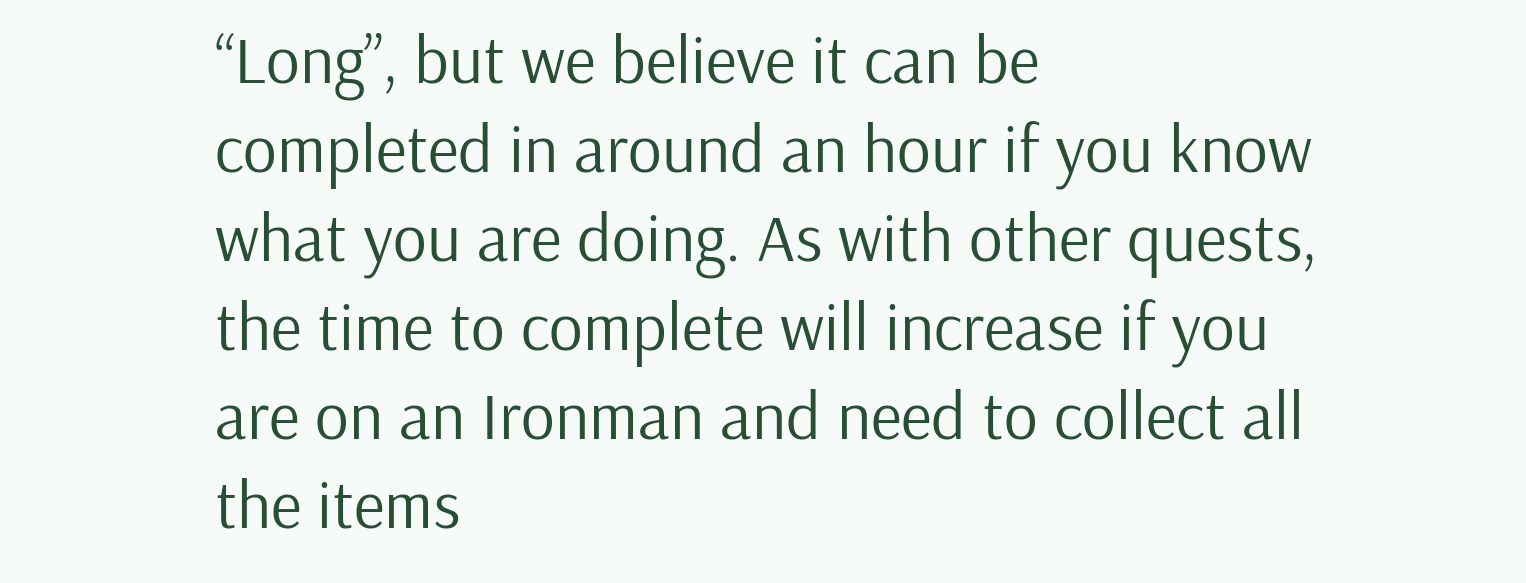“Long”, but we believe it can be completed in around an hour if you know what you are doing. As with other quests, the time to complete will increase if you are on an Ironman and need to collect all the items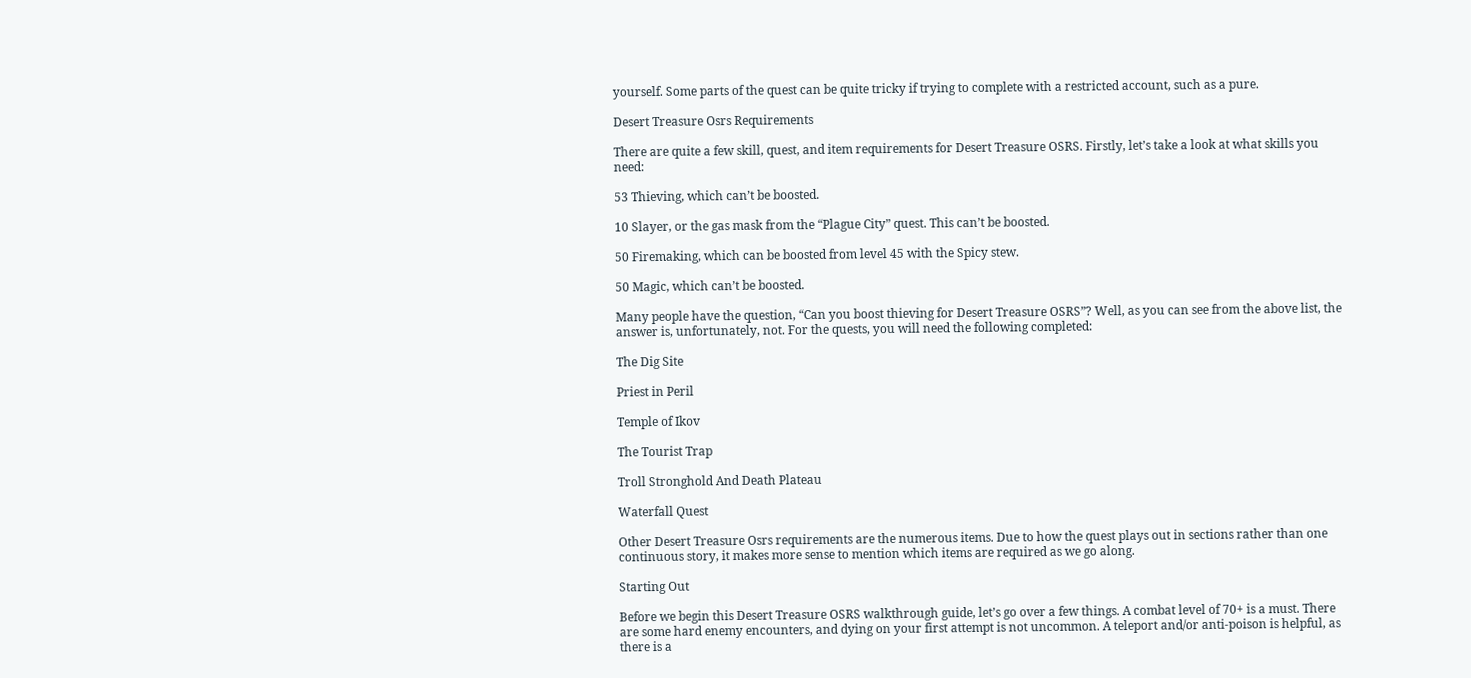yourself. Some parts of the quest can be quite tricky if trying to complete with a restricted account, such as a pure.

Desert Treasure Osrs Requirements

There are quite a few skill, quest, and item requirements for Desert Treasure OSRS. Firstly, let’s take a look at what skills you need:

53 Thieving, which can’t be boosted.

10 Slayer, or the gas mask from the “Plague City” quest. This can’t be boosted.

50 Firemaking, which can be boosted from level 45 with the Spicy stew.

50 Magic, which can’t be boosted.

Many people have the question, “Can you boost thieving for Desert Treasure OSRS”? Well, as you can see from the above list, the answer is, unfortunately, not. For the quests, you will need the following completed:

The Dig Site

Priest in Peril

Temple of Ikov

The Tourist Trap

Troll Stronghold And Death Plateau

Waterfall Quest

Other Desert Treasure Osrs requirements are the numerous items. Due to how the quest plays out in sections rather than one continuous story, it makes more sense to mention which items are required as we go along.

Starting Out

Before we begin this Desert Treasure OSRS walkthrough guide, let’s go over a few things. A combat level of 70+ is a must. There are some hard enemy encounters, and dying on your first attempt is not uncommon. A teleport and/or anti-poison is helpful, as there is a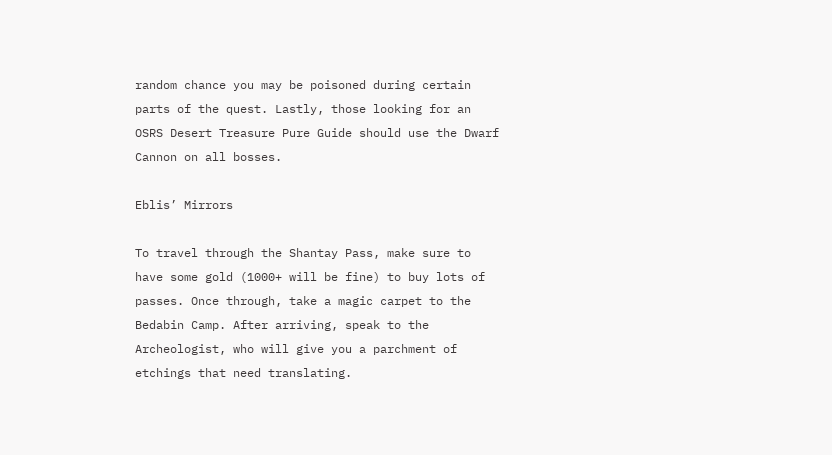random chance you may be poisoned during certain parts of the quest. Lastly, those looking for an OSRS Desert Treasure Pure Guide should use the Dwarf Cannon on all bosses.

Eblis’ Mirrors

To travel through the Shantay Pass, make sure to have some gold (1000+ will be fine) to buy lots of passes. Once through, take a magic carpet to the Bedabin Camp. After arriving, speak to the Archeologist, who will give you a parchment of etchings that need translating.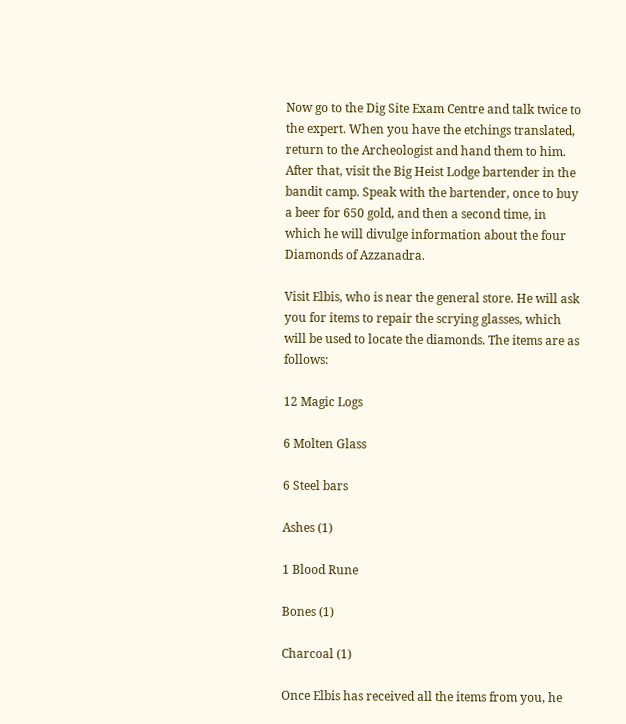Now go to the Dig Site Exam Centre and talk twice to the expert. When you have the etchings translated, return to the Archeologist and hand them to him. After that, visit the Big Heist Lodge bartender in the bandit camp. Speak with the bartender, once to buy a beer for 650 gold, and then a second time, in which he will divulge information about the four Diamonds of Azzanadra.

Visit Elbis, who is near the general store. He will ask you for items to repair the scrying glasses, which will be used to locate the diamonds. The items are as follows:

12 Magic Logs

6 Molten Glass

6 Steel bars

Ashes (1)

1 Blood Rune

Bones (1)

Charcoal (1)

Once Elbis has received all the items from you, he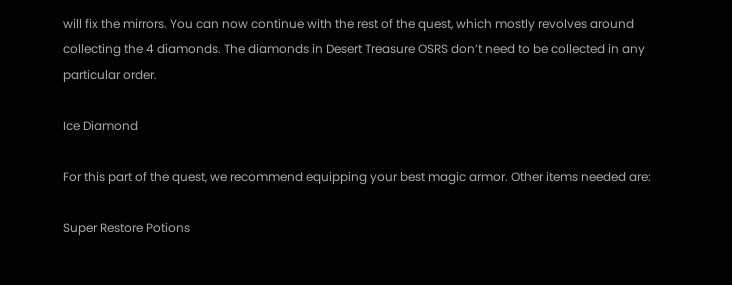will fix the mirrors. You can now continue with the rest of the quest, which mostly revolves around collecting the 4 diamonds. The diamonds in Desert Treasure OSRS don’t need to be collected in any particular order.

Ice Diamond

For this part of the quest, we recommend equipping your best magic armor. Other items needed are:

Super Restore Potions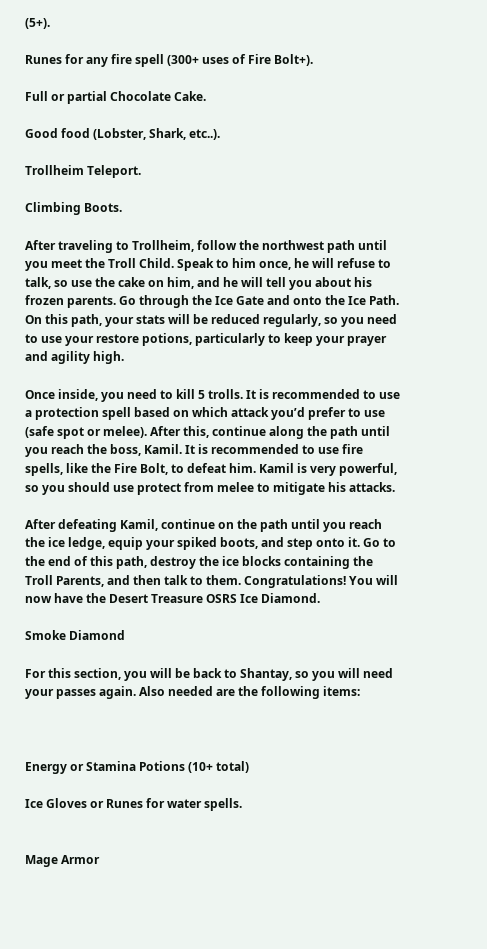(5+).

Runes for any fire spell (300+ uses of Fire Bolt+).

Full or partial Chocolate Cake.

Good food (Lobster, Shark, etc..).

Trollheim Teleport.

Climbing Boots.

After traveling to Trollheim, follow the northwest path until you meet the Troll Child. Speak to him once, he will refuse to talk, so use the cake on him, and he will tell you about his frozen parents. Go through the Ice Gate and onto the Ice Path. On this path, your stats will be reduced regularly, so you need to use your restore potions, particularly to keep your prayer and agility high.

Once inside, you need to kill 5 trolls. It is recommended to use a protection spell based on which attack you’d prefer to use (safe spot or melee). After this, continue along the path until you reach the boss, Kamil. It is recommended to use fire spells, like the Fire Bolt, to defeat him. Kamil is very powerful, so you should use protect from melee to mitigate his attacks.

After defeating Kamil, continue on the path until you reach the ice ledge, equip your spiked boots, and step onto it. Go to the end of this path, destroy the ice blocks containing the Troll Parents, and then talk to them. Congratulations! You will now have the Desert Treasure OSRS Ice Diamond.

Smoke Diamond

For this section, you will be back to Shantay, so you will need your passes again. Also needed are the following items:



Energy or Stamina Potions (10+ total)

Ice Gloves or Runes for water spells.


Mage Armor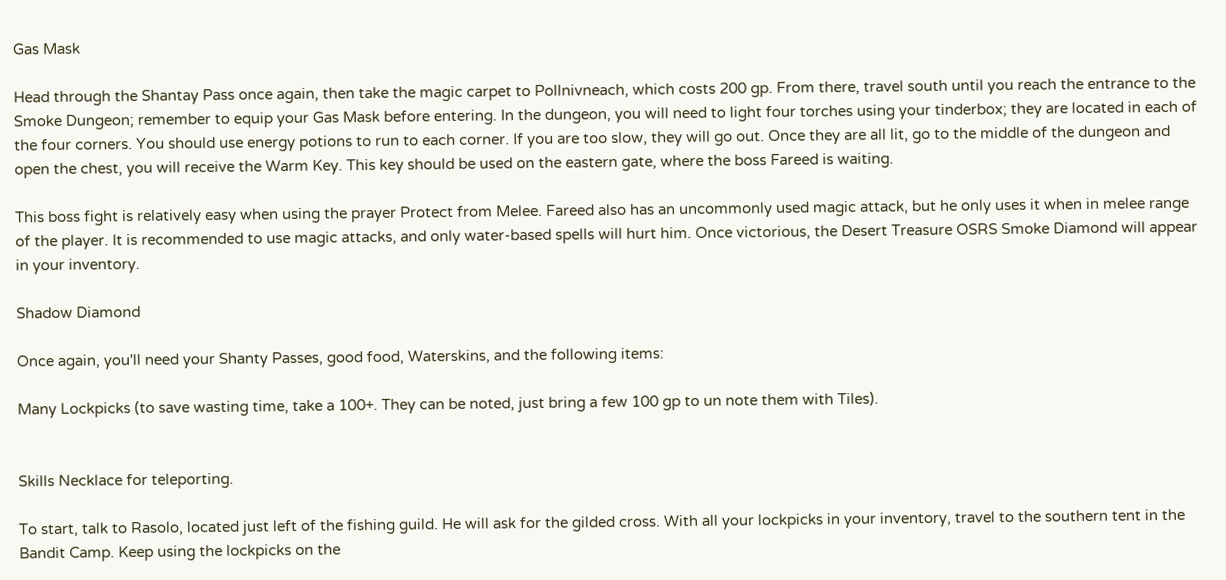Gas Mask

Head through the Shantay Pass once again, then take the magic carpet to Pollnivneach, which costs 200 gp. From there, travel south until you reach the entrance to the Smoke Dungeon; remember to equip your Gas Mask before entering. In the dungeon, you will need to light four torches using your tinderbox; they are located in each of the four corners. You should use energy potions to run to each corner. If you are too slow, they will go out. Once they are all lit, go to the middle of the dungeon and open the chest, you will receive the Warm Key. This key should be used on the eastern gate, where the boss Fareed is waiting.

This boss fight is relatively easy when using the prayer Protect from Melee. Fareed also has an uncommonly used magic attack, but he only uses it when in melee range of the player. It is recommended to use magic attacks, and only water-based spells will hurt him. Once victorious, the Desert Treasure OSRS Smoke Diamond will appear in your inventory.

Shadow Diamond

Once again, you'll need your Shanty Passes, good food, Waterskins, and the following items:

Many Lockpicks (to save wasting time, take a 100+. They can be noted, just bring a few 100 gp to un note them with Tiles).


Skills Necklace for teleporting.

To start, talk to Rasolo, located just left of the fishing guild. He will ask for the gilded cross. With all your lockpicks in your inventory, travel to the southern tent in the Bandit Camp. Keep using the lockpicks on the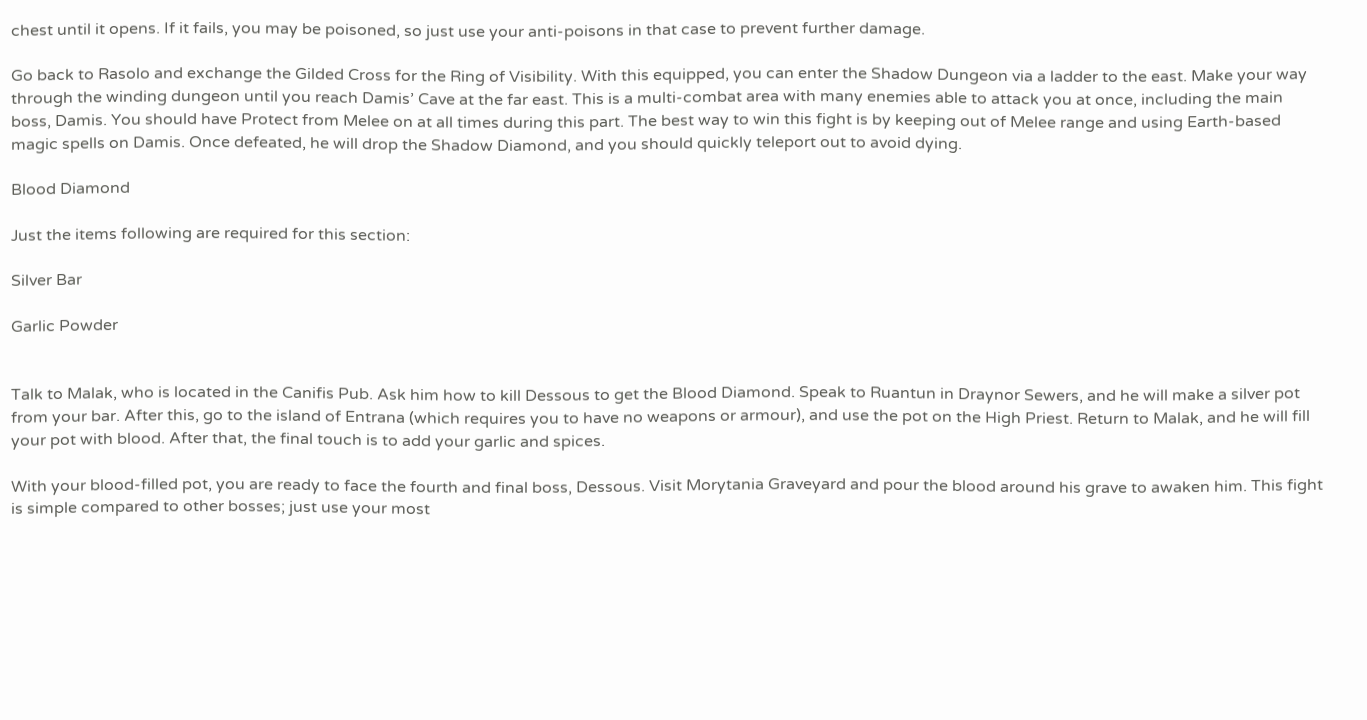chest until it opens. If it fails, you may be poisoned, so just use your anti-poisons in that case to prevent further damage.

Go back to Rasolo and exchange the Gilded Cross for the Ring of Visibility. With this equipped, you can enter the Shadow Dungeon via a ladder to the east. Make your way through the winding dungeon until you reach Damis’ Cave at the far east. This is a multi-combat area with many enemies able to attack you at once, including the main boss, Damis. You should have Protect from Melee on at all times during this part. The best way to win this fight is by keeping out of Melee range and using Earth-based magic spells on Damis. Once defeated, he will drop the Shadow Diamond, and you should quickly teleport out to avoid dying.

Blood Diamond

Just the items following are required for this section:

Silver Bar

Garlic Powder


Talk to Malak, who is located in the Canifis Pub. Ask him how to kill Dessous to get the Blood Diamond. Speak to Ruantun in Draynor Sewers, and he will make a silver pot from your bar. After this, go to the island of Entrana (which requires you to have no weapons or armour), and use the pot on the High Priest. Return to Malak, and he will fill your pot with blood. After that, the final touch is to add your garlic and spices.

With your blood-filled pot, you are ready to face the fourth and final boss, Dessous. Visit Morytania Graveyard and pour the blood around his grave to awaken him. This fight is simple compared to other bosses; just use your most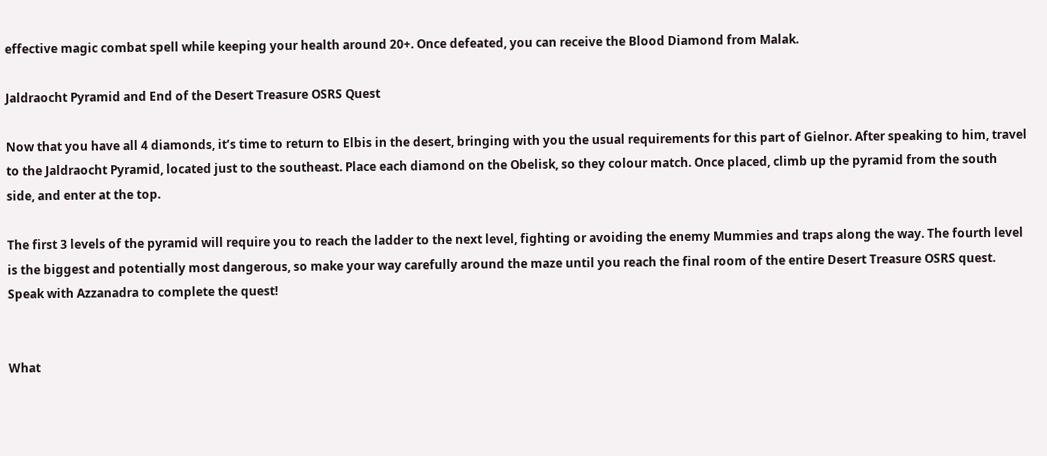effective magic combat spell while keeping your health around 20+. Once defeated, you can receive the Blood Diamond from Malak.

Jaldraocht Pyramid and End of the Desert Treasure OSRS Quest

Now that you have all 4 diamonds, it’s time to return to Elbis in the desert, bringing with you the usual requirements for this part of Gielnor. After speaking to him, travel to the Jaldraocht Pyramid, located just to the southeast. Place each diamond on the Obelisk, so they colour match. Once placed, climb up the pyramid from the south side, and enter at the top.

The first 3 levels of the pyramid will require you to reach the ladder to the next level, fighting or avoiding the enemy Mummies and traps along the way. The fourth level is the biggest and potentially most dangerous, so make your way carefully around the maze until you reach the final room of the entire Desert Treasure OSRS quest. Speak with Azzanadra to complete the quest!


What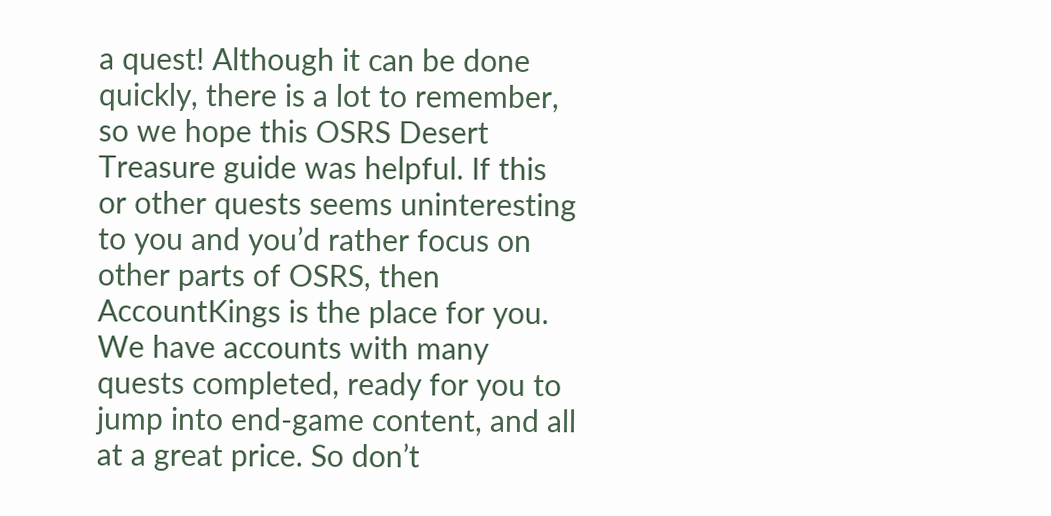a quest! Although it can be done quickly, there is a lot to remember, so we hope this OSRS Desert Treasure guide was helpful. If this or other quests seems uninteresting to you and you’d rather focus on other parts of OSRS, then AccountKings is the place for you. We have accounts with many quests completed, ready for you to jump into end-game content, and all at a great price. So don’t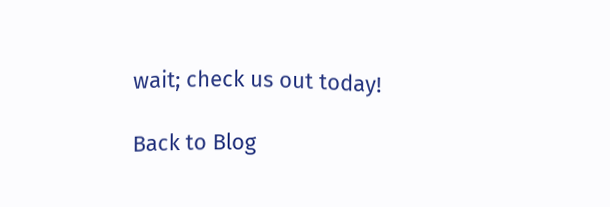wait; check us out today!

Back to Blog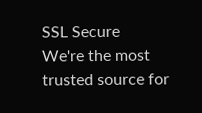SSL Secure
We're the most trusted source for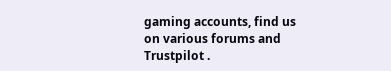gaming accounts, find us on various forums and Trustpilot .